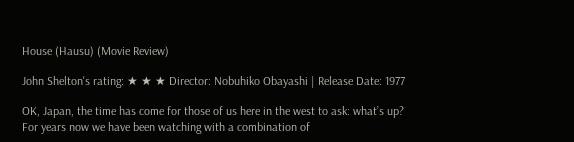House (Hausu) (Movie Review)

John Shelton's rating: ★ ★ ★ Director: Nobuhiko Obayashi | Release Date: 1977

OK, Japan, the time has come for those of us here in the west to ask: what’s up? For years now we have been watching with a combination of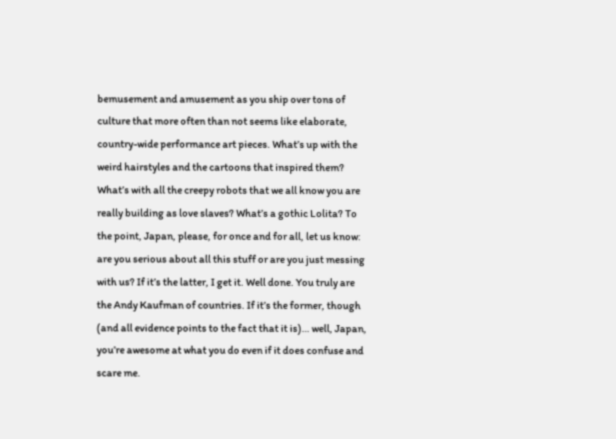bemusement and amusement as you ship over tons of culture that more often than not seems like elaborate, country-wide performance art pieces. What’s up with the weird hairstyles and the cartoons that inspired them? What’s with all the creepy robots that we all know you are really building as love slaves? What’s a gothic Lolita? To the point, Japan, please, for once and for all, let us know: are you serious about all this stuff or are you just messing with us? If it’s the latter, I get it. Well done. You truly are the Andy Kaufman of countries. If it’s the former, though (and all evidence points to the fact that it is)… well, Japan, you’re awesome at what you do even if it does confuse and scare me.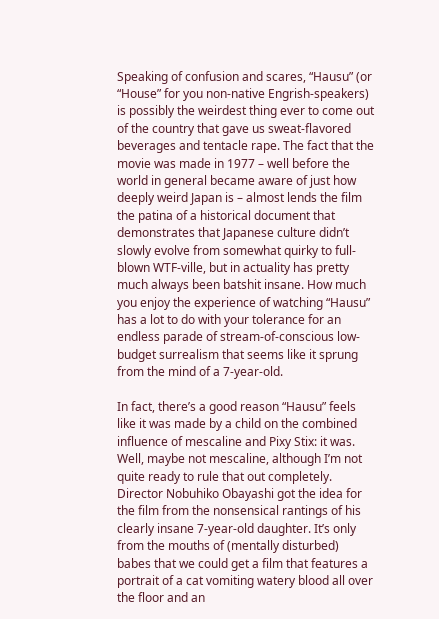Speaking of confusion and scares, “Hausu” (or “House” for you non-native Engrish-speakers) is possibly the weirdest thing ever to come out of the country that gave us sweat-flavored beverages and tentacle rape. The fact that the movie was made in 1977 – well before the world in general became aware of just how deeply weird Japan is – almost lends the film the patina of a historical document that demonstrates that Japanese culture didn’t slowly evolve from somewhat quirky to full-blown WTF-ville, but in actuality has pretty much always been batshit insane. How much you enjoy the experience of watching “Hausu” has a lot to do with your tolerance for an endless parade of stream-of-conscious low-budget surrealism that seems like it sprung from the mind of a 7-year-old.

In fact, there’s a good reason “Hausu” feels like it was made by a child on the combined influence of mescaline and Pixy Stix: it was. Well, maybe not mescaline, although I’m not quite ready to rule that out completely. Director Nobuhiko Obayashi got the idea for the film from the nonsensical rantings of his clearly insane 7-year-old daughter. It’s only from the mouths of (mentally disturbed) babes that we could get a film that features a portrait of a cat vomiting watery blood all over the floor and an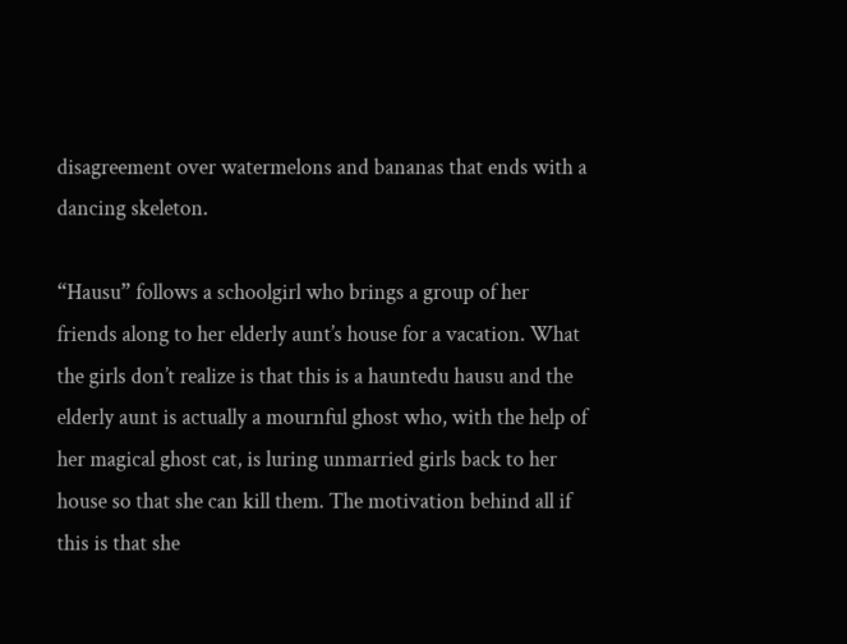disagreement over watermelons and bananas that ends with a dancing skeleton.

“Hausu” follows a schoolgirl who brings a group of her friends along to her elderly aunt’s house for a vacation. What the girls don’t realize is that this is a hauntedu hausu and the elderly aunt is actually a mournful ghost who, with the help of her magical ghost cat, is luring unmarried girls back to her house so that she can kill them. The motivation behind all if this is that she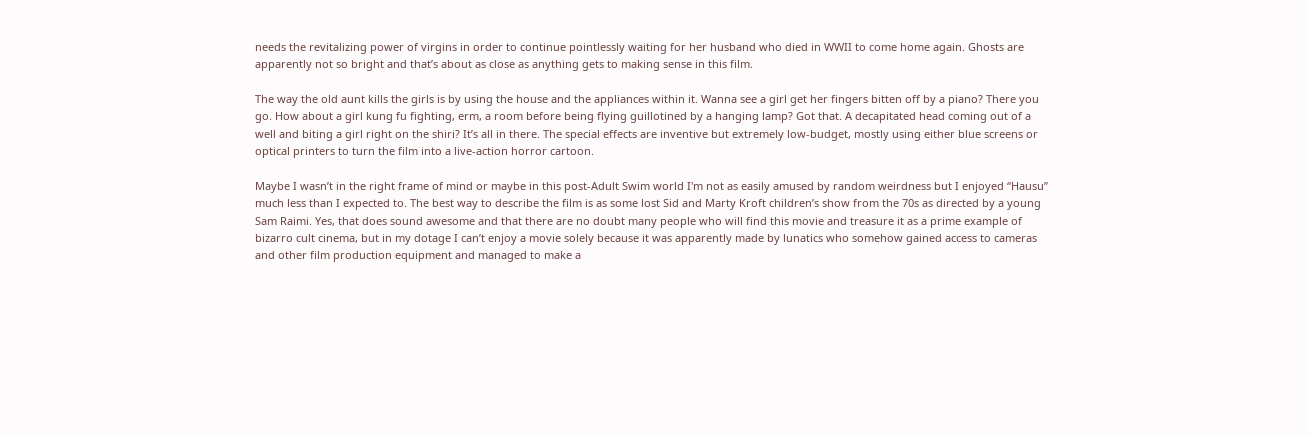needs the revitalizing power of virgins in order to continue pointlessly waiting for her husband who died in WWII to come home again. Ghosts are apparently not so bright and that’s about as close as anything gets to making sense in this film.

The way the old aunt kills the girls is by using the house and the appliances within it. Wanna see a girl get her fingers bitten off by a piano? There you go. How about a girl kung fu fighting, erm, a room before being flying guillotined by a hanging lamp? Got that. A decapitated head coming out of a well and biting a girl right on the shiri? It’s all in there. The special effects are inventive but extremely low-budget, mostly using either blue screens or optical printers to turn the film into a live-action horror cartoon.

Maybe I wasn’t in the right frame of mind or maybe in this post-Adult Swim world I'm not as easily amused by random weirdness but I enjoyed “Hausu” much less than I expected to. The best way to describe the film is as some lost Sid and Marty Kroft children’s show from the 70s as directed by a young Sam Raimi. Yes, that does sound awesome and that there are no doubt many people who will find this movie and treasure it as a prime example of bizarro cult cinema, but in my dotage I can’t enjoy a movie solely because it was apparently made by lunatics who somehow gained access to cameras and other film production equipment and managed to make a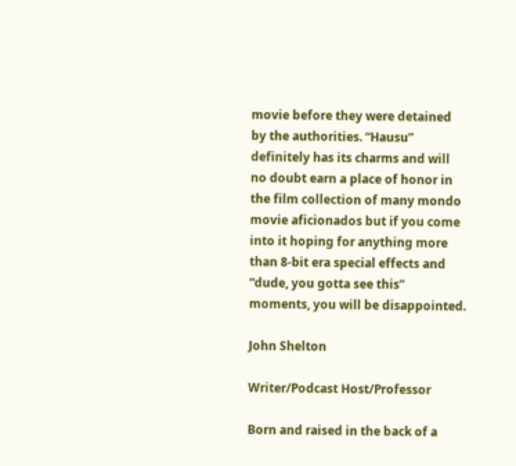movie before they were detained by the authorities. “Hausu” definitely has its charms and will no doubt earn a place of honor in the film collection of many mondo movie aficionados but if you come into it hoping for anything more than 8-bit era special effects and “dude, you gotta see this” moments, you will be disappointed.

John Shelton

Writer/Podcast Host/Professor

Born and raised in the back of a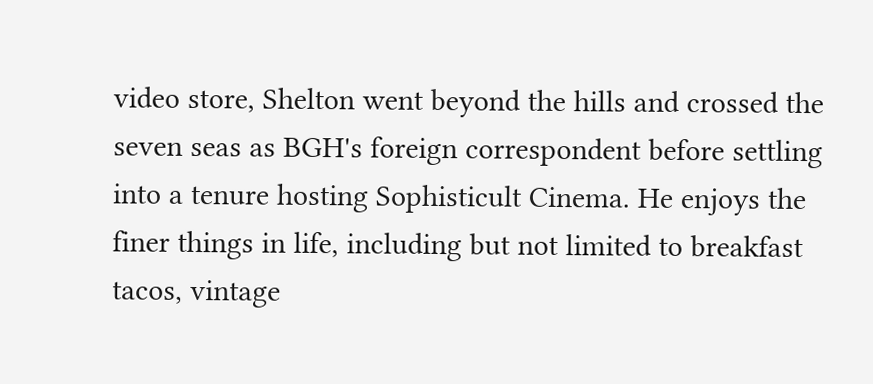video store, Shelton went beyond the hills and crossed the seven seas as BGH's foreign correspondent before settling into a tenure hosting Sophisticult Cinema. He enjoys the finer things in life, including but not limited to breakfast tacos, vintage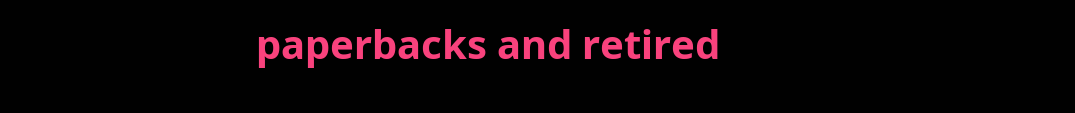paperbacks and retired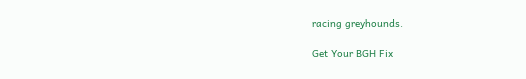racing greyhounds.

Get Your BGH Fix